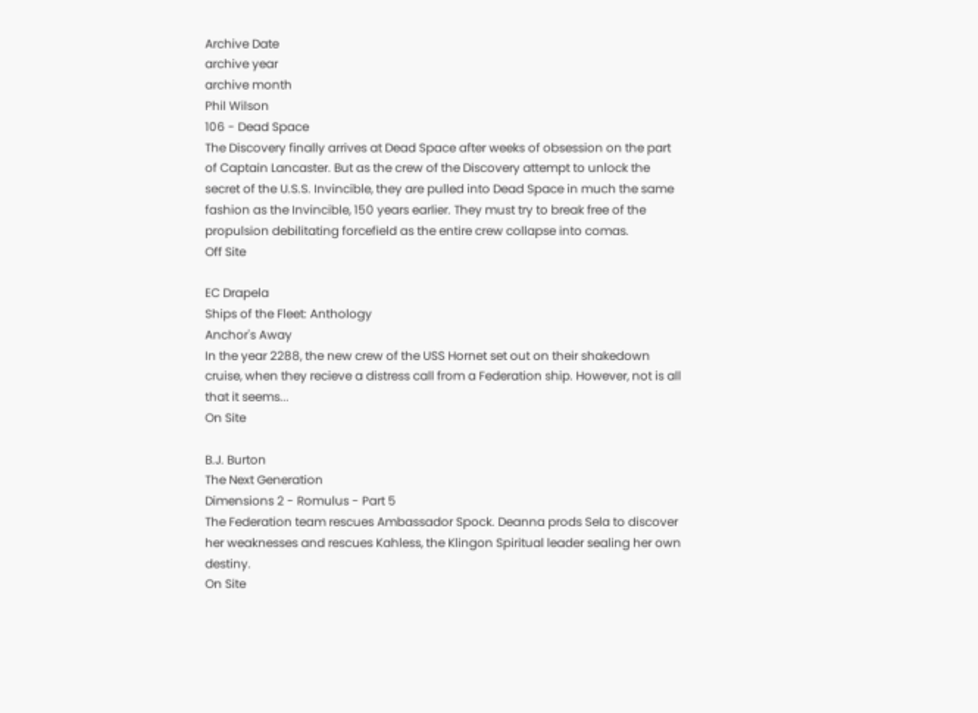Archive Date
archive year
archive month
Phil Wilson
106 - Dead Space
The Discovery finally arrives at Dead Space after weeks of obsession on the part of Captain Lancaster. But as the crew of the Discovery attempt to unlock the secret of the U.S.S. Invincible, they are pulled into Dead Space in much the same fashion as the Invincible, 150 years earlier. They must try to break free of the propulsion debilitating forcefield as the entire crew collapse into comas.
Off Site

EC Drapela
Ships of the Fleet: Anthology
Anchor's Away
In the year 2288, the new crew of the USS Hornet set out on their shakedown cruise, when they recieve a distress call from a Federation ship. However, not is all that it seems...
On Site

B.J. Burton
The Next Generation
Dimensions 2 - Romulus - Part 5
The Federation team rescues Ambassador Spock. Deanna prods Sela to discover her weaknesses and rescues Kahless, the Klingon Spiritual leader sealing her own destiny.
On Site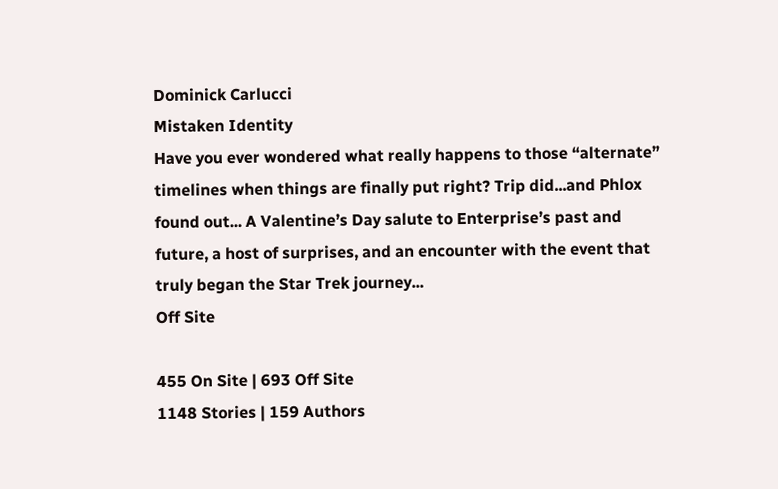Dominick Carlucci
Mistaken Identity
Have you ever wondered what really happens to those “alternate” timelines when things are finally put right? Trip did...and Phlox found out... A Valentine’s Day salute to Enterprise’s past and future, a host of surprises, and an encounter with the event that truly began the Star Trek journey...
Off Site

455 On Site | 693 Off Site
1148 Stories | 159 Authors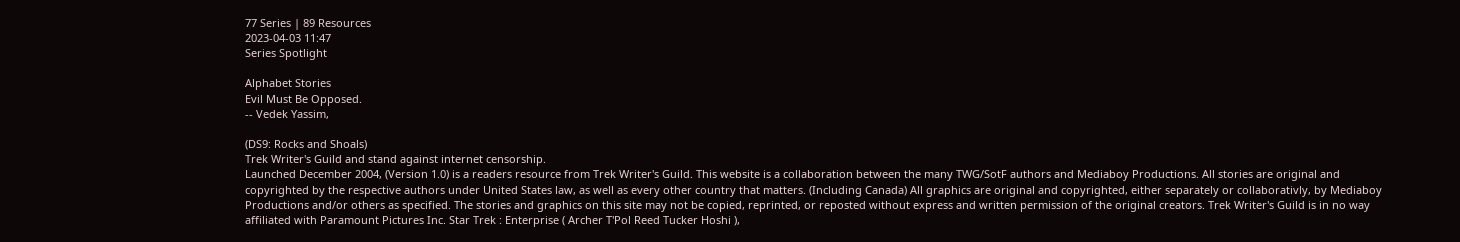77 Series | 89 Resources
2023-04-03 11:47
Series Spotlight

Alphabet Stories
Evil Must Be Opposed.
-- Vedek Yassim,

(DS9: Rocks and Shoals)
Trek Writer's Guild and stand against internet censorship.
Launched December 2004, (Version 1.0) is a readers resource from Trek Writer's Guild. This website is a collaboration between the many TWG/SotF authors and Mediaboy Productions. All stories are original and copyrighted by the respective authors under United States law, as well as every other country that matters. (Including Canada) All graphics are original and copyrighted, either separately or collaborativly, by Mediaboy Productions and/or others as specified. The stories and graphics on this site may not be copied, reprinted, or reposted without express and written permission of the original creators. Trek Writer's Guild is in no way affiliated with Paramount Pictures Inc. Star Trek : Enterprise ( Archer T'Pol Reed Tucker Hoshi ),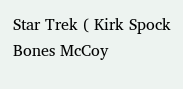Star Trek ( Kirk Spock Bones McCoy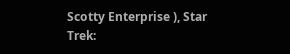Scotty Enterprise ), Star Trek: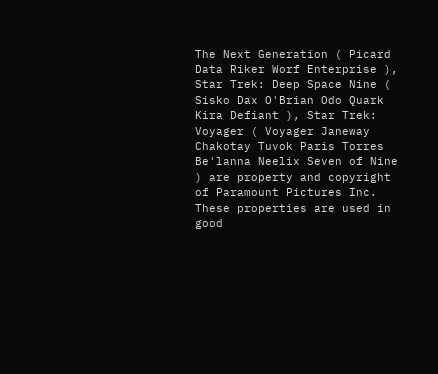The Next Generation ( Picard Data Riker Worf Enterprise ), Star Trek: Deep Space Nine ( Sisko Dax O'Brian Odo Quark Kira Defiant ), Star Trek: Voyager ( Voyager Janeway Chakotay Tuvok Paris Torres Be'lanna Neelix Seven of Nine ) are property and copyright of Paramount Pictures Inc. These properties are used in good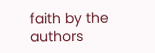faith by the authors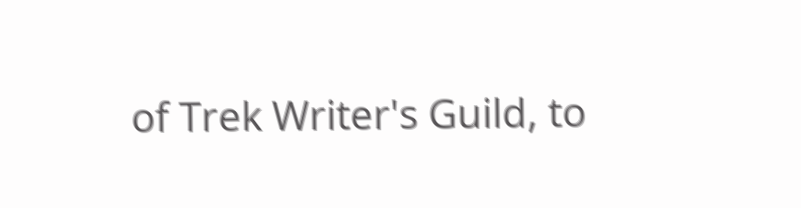of Trek Writer's Guild, to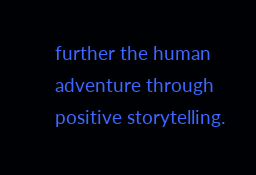further the human adventure through positive storytelling.